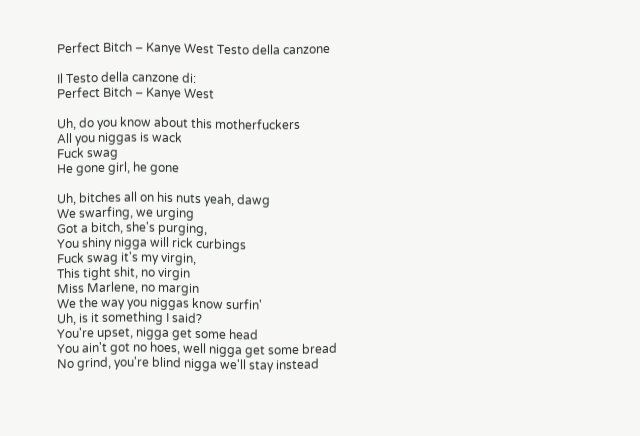Perfect Bitch – Kanye West Testo della canzone

Il Testo della canzone di:
Perfect Bitch – Kanye West

Uh, do you know about this motherfuckers
All you niggas is wack
Fuck swag
He gone girl, he gone

Uh, bitches all on his nuts yeah, dawg
We swarfing, we urging
Got a bitch, she's purging,
You shiny nigga will rick curbings
Fuck swag it's my virgin,
This tight shit, no virgin
Miss Marlene, no margin
We the way you niggas know surfin'
Uh, is it something I said?
You're upset, nigga get some head
You ain't got no hoes, well nigga get some bread
No grind, you're blind nigga we'll stay instead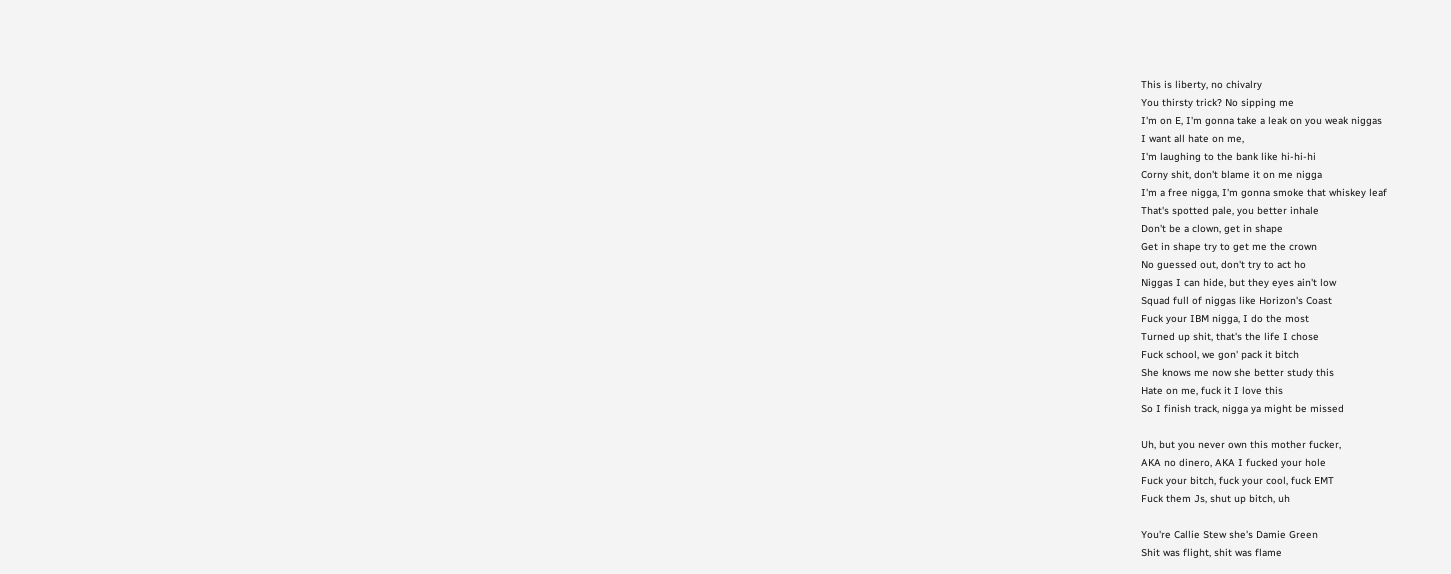This is liberty, no chivalry
You thirsty trick? No sipping me
I'm on E, I'm gonna take a leak on you weak niggas
I want all hate on me,
I'm laughing to the bank like hi-hi-hi
Corny shit, don't blame it on me nigga
I'm a free nigga, I'm gonna smoke that whiskey leaf
That's spotted pale, you better inhale
Don't be a clown, get in shape
Get in shape try to get me the crown
No guessed out, don't try to act ho
Niggas I can hide, but they eyes ain't low
Squad full of niggas like Horizon's Coast
Fuck your IBM nigga, I do the most
Turned up shit, that's the life I chose
Fuck school, we gon' pack it bitch
She knows me now she better study this
Hate on me, fuck it I love this
So I finish track, nigga ya might be missed

Uh, but you never own this mother fucker,
AKA no dinero, AKA I fucked your hole
Fuck your bitch, fuck your cool, fuck EMT
Fuck them Js, shut up bitch, uh

You're Callie Stew she's Damie Green
Shit was flight, shit was flame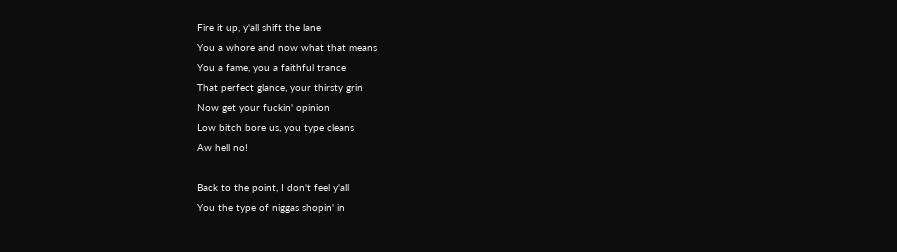Fire it up, y'all shift the lane
You a whore and now what that means
You a fame, you a faithful trance
That perfect glance, your thirsty grin
Now get your fuckin' opinion
Low bitch bore us, you type cleans
Aw hell no!

Back to the point, I don't feel y'all
You the type of niggas shopin' in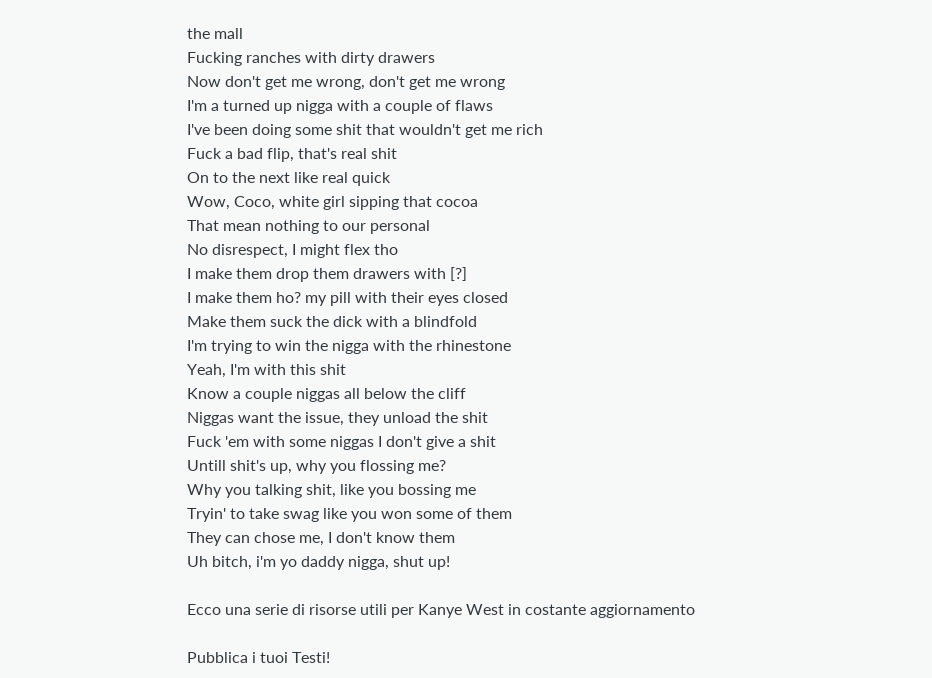the mall
Fucking ranches with dirty drawers
Now don't get me wrong, don't get me wrong
I'm a turned up nigga with a couple of flaws
I've been doing some shit that wouldn't get me rich
Fuck a bad flip, that's real shit
On to the next like real quick
Wow, Coco, white girl sipping that cocoa
That mean nothing to our personal
No disrespect, I might flex tho
I make them drop them drawers with [?]
I make them ho? my pill with their eyes closed
Make them suck the dick with a blindfold
I'm trying to win the nigga with the rhinestone
Yeah, I'm with this shit
Know a couple niggas all below the cliff
Niggas want the issue, they unload the shit
Fuck 'em with some niggas I don't give a shit
Untill shit's up, why you flossing me?
Why you talking shit, like you bossing me
Tryin' to take swag like you won some of them
They can chose me, I don't know them
Uh bitch, i'm yo daddy nigga, shut up!

Ecco una serie di risorse utili per Kanye West in costante aggiornamento

Pubblica i tuoi Testi!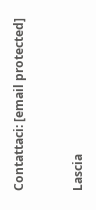Contattaci: [email protected]


Lascia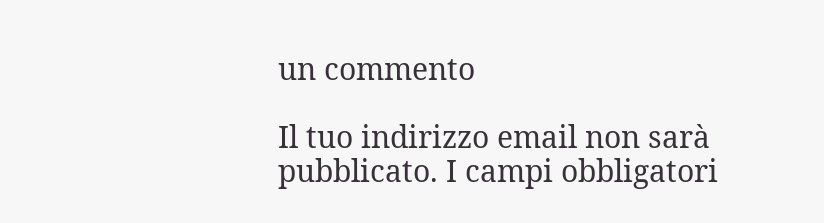un commento

Il tuo indirizzo email non sarà pubblicato. I campi obbligatori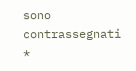sono contrassegnati *